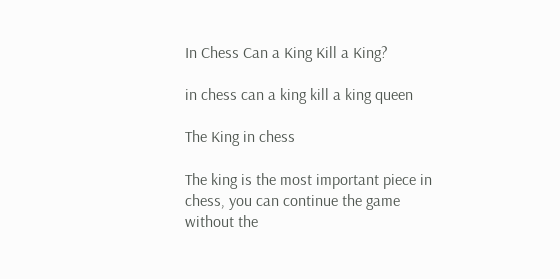In Chess Can a King Kill a King?

in chess can a king kill a king queen

The King in chess

The king is the most important piece in chess, you can continue the game without the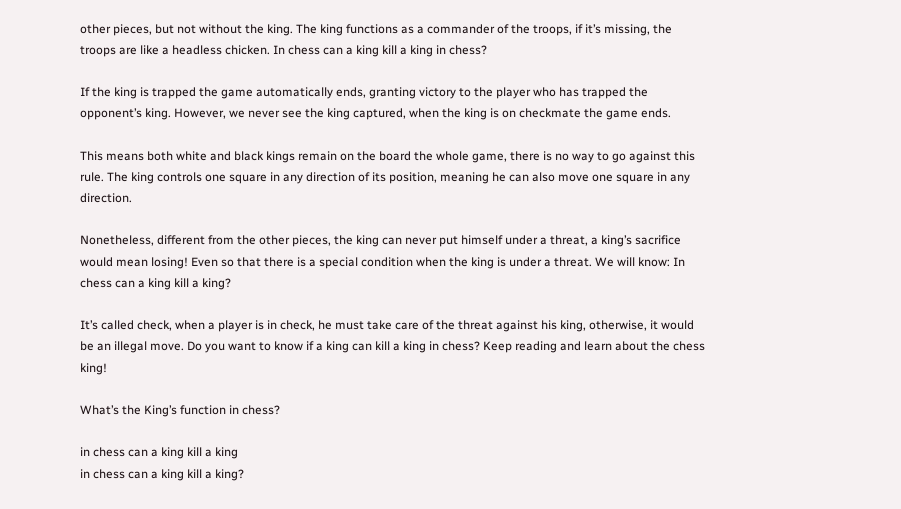other pieces, but not without the king. The king functions as a commander of the troops, if it’s missing, the troops are like a headless chicken. In chess can a king kill a king in chess?

If the king is trapped the game automatically ends, granting victory to the player who has trapped the opponent’s king. However, we never see the king captured, when the king is on checkmate the game ends.

This means both white and black kings remain on the board the whole game, there is no way to go against this rule. The king controls one square in any direction of its position, meaning he can also move one square in any direction.

Nonetheless, different from the other pieces, the king can never put himself under a threat, a king’s sacrifice would mean losing! Even so that there is a special condition when the king is under a threat. We will know: In chess can a king kill a king?

It’s called check, when a player is in check, he must take care of the threat against his king, otherwise, it would be an illegal move. Do you want to know if a king can kill a king in chess? Keep reading and learn about the chess king!

What’s the King’s function in chess?

in chess can a king kill a king
in chess can a king kill a king?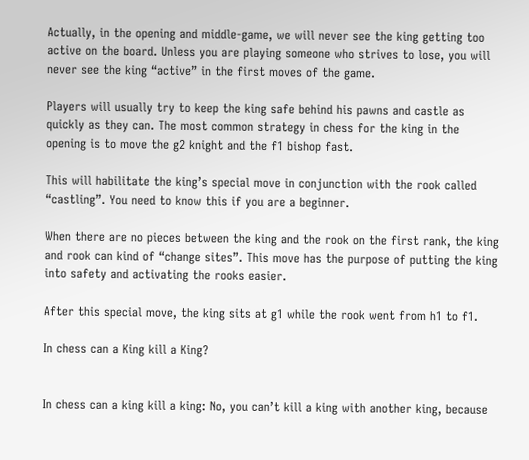Actually, in the opening and middle-game, we will never see the king getting too active on the board. Unless you are playing someone who strives to lose, you will never see the king “active” in the first moves of the game.

Players will usually try to keep the king safe behind his pawns and castle as quickly as they can. The most common strategy in chess for the king in the opening is to move the g2 knight and the f1 bishop fast.

This will habilitate the king’s special move in conjunction with the rook called “castling”. You need to know this if you are a beginner.

When there are no pieces between the king and the rook on the first rank, the king and rook can kind of “change sites”. This move has the purpose of putting the king into safety and activating the rooks easier.

After this special move, the king sits at g1 while the rook went from h1 to f1.

In chess can a King kill a King?


In chess can a king kill a king: No, you can’t kill a king with another king, because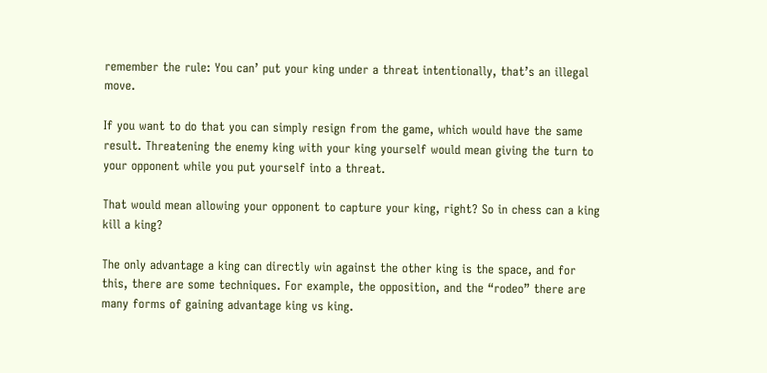remember the rule: You can’ put your king under a threat intentionally, that’s an illegal move.

If you want to do that you can simply resign from the game, which would have the same result. Threatening the enemy king with your king yourself would mean giving the turn to your opponent while you put yourself into a threat.

That would mean allowing your opponent to capture your king, right? So in chess can a king kill a king?

The only advantage a king can directly win against the other king is the space, and for this, there are some techniques. For example, the opposition, and the “rodeo” there are many forms of gaining advantage king vs king.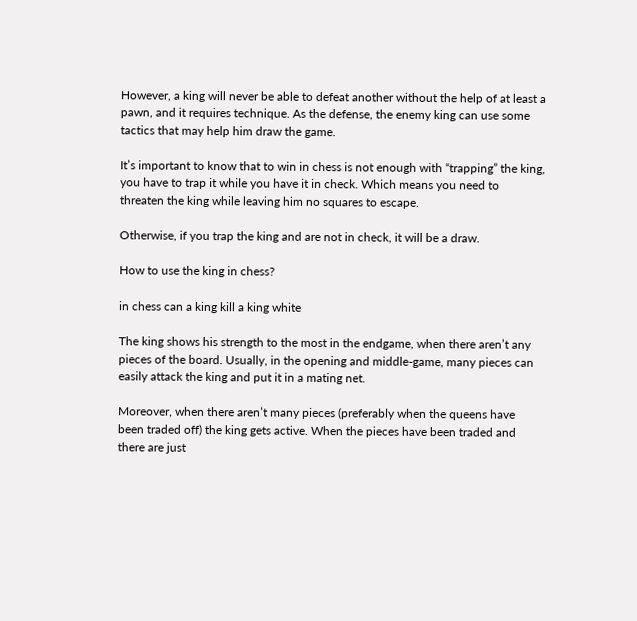However, a king will never be able to defeat another without the help of at least a pawn, and it requires technique. As the defense, the enemy king can use some tactics that may help him draw the game.

It’s important to know that to win in chess is not enough with “trapping” the king, you have to trap it while you have it in check. Which means you need to threaten the king while leaving him no squares to escape.

Otherwise, if you trap the king and are not in check, it will be a draw.

How to use the king in chess?

in chess can a king kill a king white

The king shows his strength to the most in the endgame, when there aren’t any pieces of the board. Usually, in the opening and middle-game, many pieces can easily attack the king and put it in a mating net.

Moreover, when there aren’t many pieces (preferably when the queens have been traded off) the king gets active. When the pieces have been traded and there are just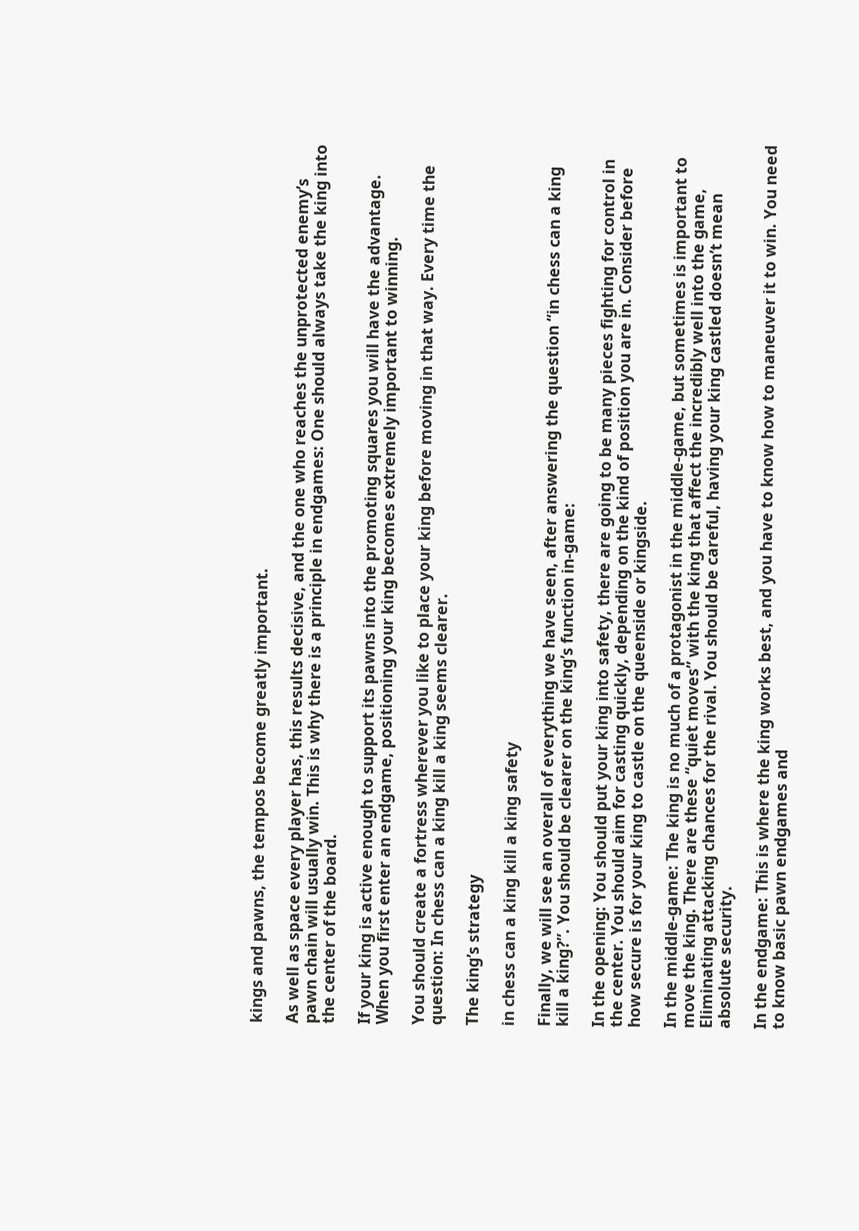kings and pawns, the tempos become greatly important.

As well as space every player has, this results decisive, and the one who reaches the unprotected enemy’s pawn chain will usually win. This is why there is a principle in endgames: One should always take the king into the center of the board.

If your king is active enough to support its pawns into the promoting squares you will have the advantage. When you first enter an endgame, positioning your king becomes extremely important to winning.

You should create a fortress wherever you like to place your king before moving in that way. Every time the question: In chess can a king kill a king seems clearer.

The king’s strategy

in chess can a king kill a king safety

Finally, we will see an overall of everything we have seen, after answering the question “in chess can a king kill a king?”. You should be clearer on the king’s function in-game:

In the opening: You should put your king into safety, there are going to be many pieces fighting for control in the center. You should aim for casting quickly, depending on the kind of position you are in. Consider before how secure is for your king to castle on the queenside or kingside.

In the middle-game: The king is no much of a protagonist in the middle-game, but sometimes is important to move the king. There are these “quiet moves” with the king that affect the incredibly well into the game, Eliminating attacking chances for the rival. You should be careful, having your king castled doesn’t mean absolute security.

In the endgame: This is where the king works best, and you have to know how to maneuver it to win. You need to know basic pawn endgames and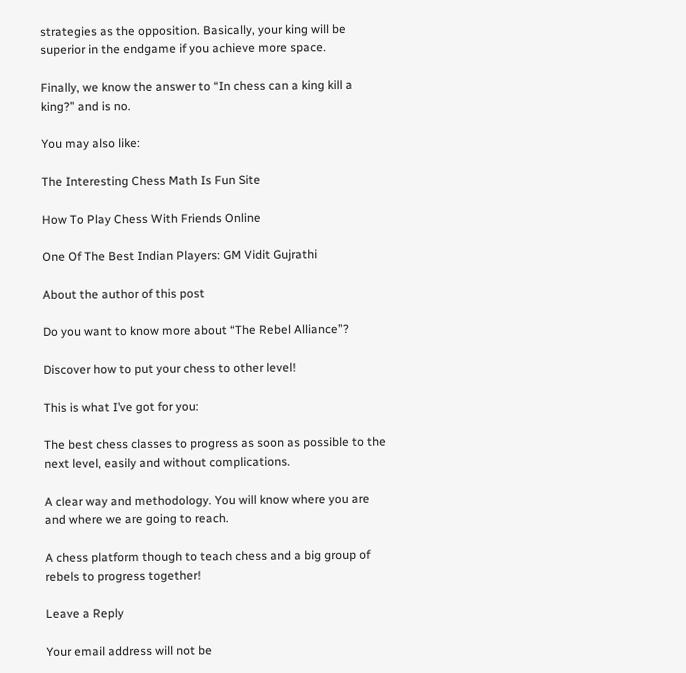strategies as the opposition. Basically, your king will be superior in the endgame if you achieve more space.

Finally, we know the answer to “In chess can a king kill a king?” and is no.

You may also like:

The Interesting Chess Math Is Fun Site

How To Play Chess With Friends Online

One Of The Best Indian Players: GM Vidit Gujrathi

About the author of this post

Do you want to know more about “The Rebel Alliance”?

Discover how to put your chess to other level!

This is what I’ve got for you:

The best chess classes to progress as soon as possible to the next level, easily and without complications.

A clear way and methodology. You will know where you are and where we are going to reach.

A chess platform though to teach chess and a big group of rebels to progress together!

Leave a Reply

Your email address will not be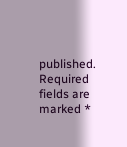published. Required fields are marked *